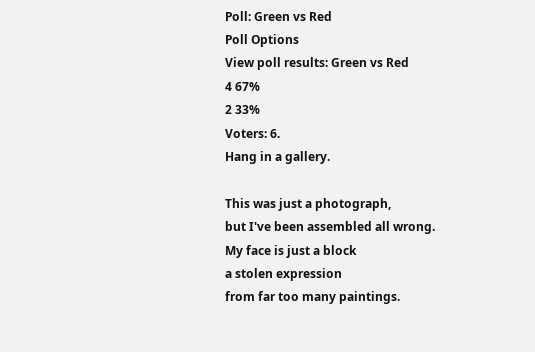Poll: Green vs Red
Poll Options
View poll results: Green vs Red
4 67%
2 33%
Voters: 6.
Hang in a gallery.

This was just a photograph,
but I've been assembled all wrong.
My face is just a block
a stolen expression
from far too many paintings.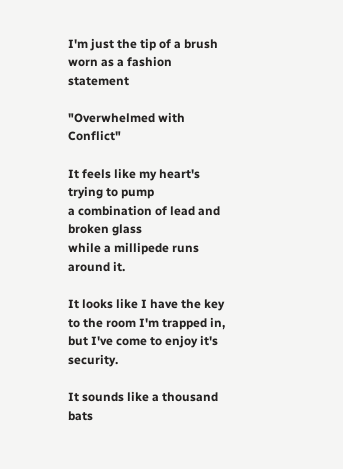I'm just the tip of a brush
worn as a fashion statement

"Overwhelmed with Conflict"

It feels like my heart's trying to pump
a combination of lead and broken glass
while a millipede runs around it.

It looks like I have the key
to the room I'm trapped in,
but I've come to enjoy it's security.

It sounds like a thousand bats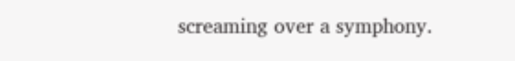screaming over a symphony.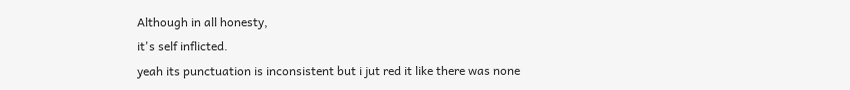Although in all honesty,
it's self inflicted.
yeah its punctuation is inconsistent but i jut red it like there was none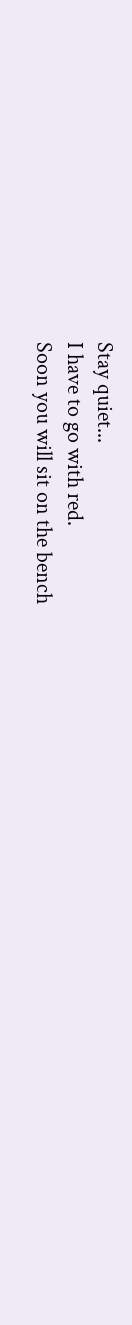Stay quiet...
I have to go with red.
Soon you will sit on the bench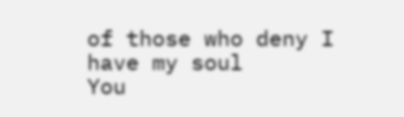of those who deny I have my soul
You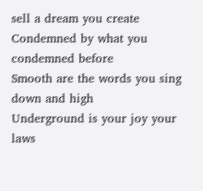sell a dream you create
Condemned by what you condemned before
Smooth are the words you sing down and high
Underground is your joy your laws